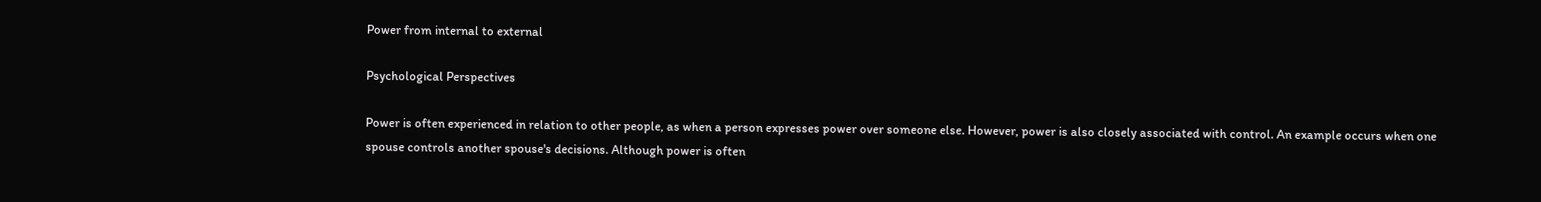Power from internal to external

Psychological Perspectives

Power is often experienced in relation to other people, as when a person expresses power over someone else. However, power is also closely associated with control. An example occurs when one spouse controls another spouse's decisions. Although power is often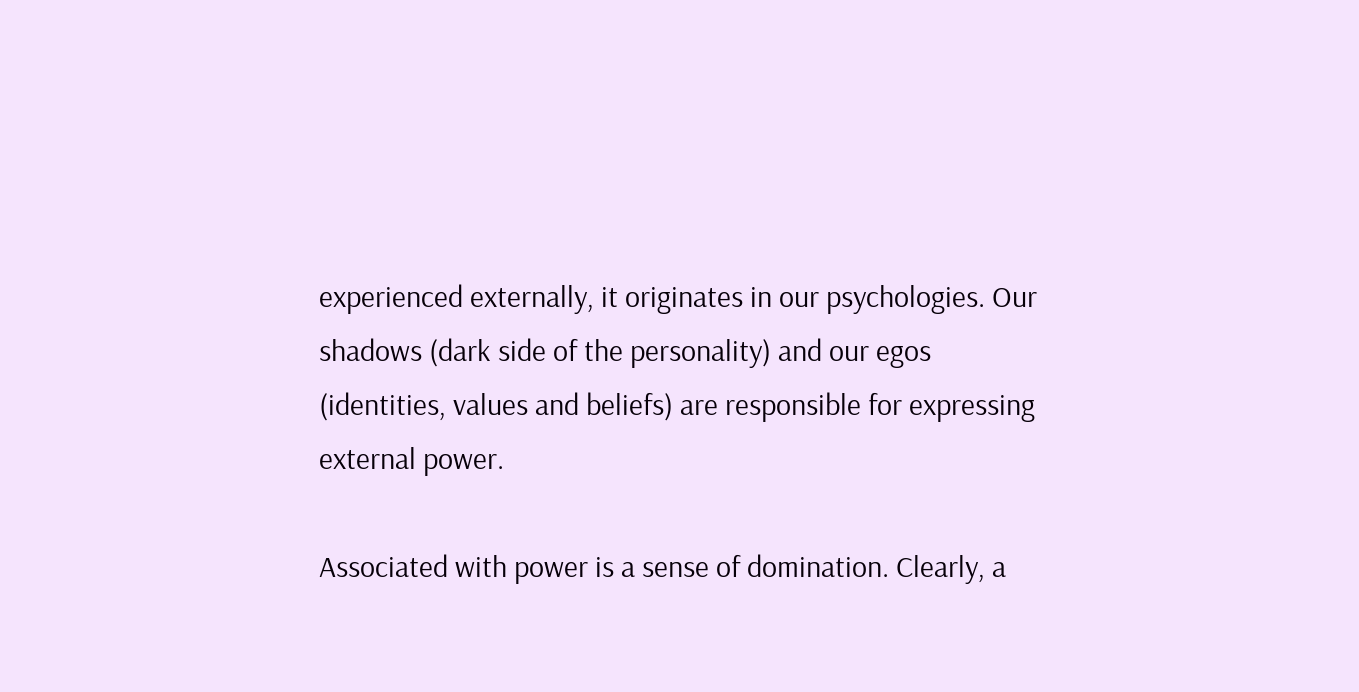experienced externally, it originates in our psychologies. Our shadows (dark side of the personality) and our egos (identities, values and beliefs) are responsible for expressing external power.

Associated with power is a sense of domination. Clearly, a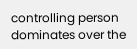controlling person dominates over the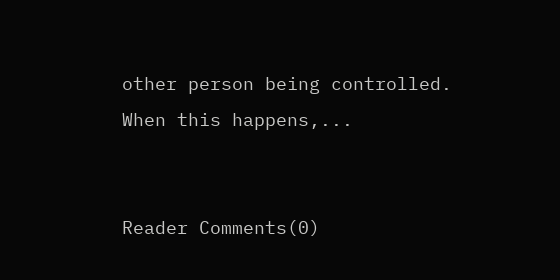other person being controlled. When this happens,...


Reader Comments(0)